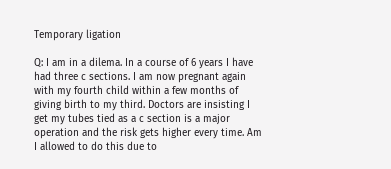Temporary ligation

Q: I am in a dilema. In a course of 6 years I have had three c sections. I am now pregnant again with my fourth child within a few months of giving birth to my third. Doctors are insisting I get my tubes tied as a c section is a major operation and the risk gets higher every time. Am I allowed to do this due to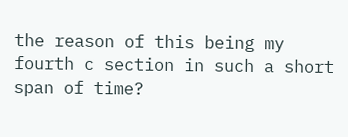the reason of this being my fourth c section in such a short span of time?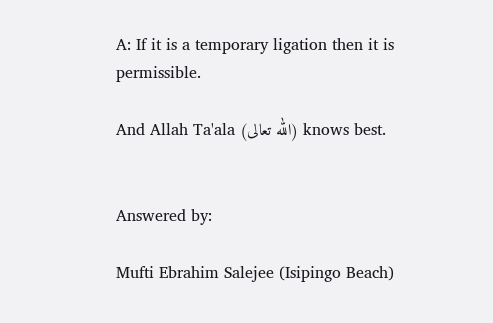A: If it is a temporary ligation then it is permissible.

And Allah Ta'ala (الله تعالى) knows best.


Answered by:

Mufti Ebrahim Salejee (Isipingo Beach)